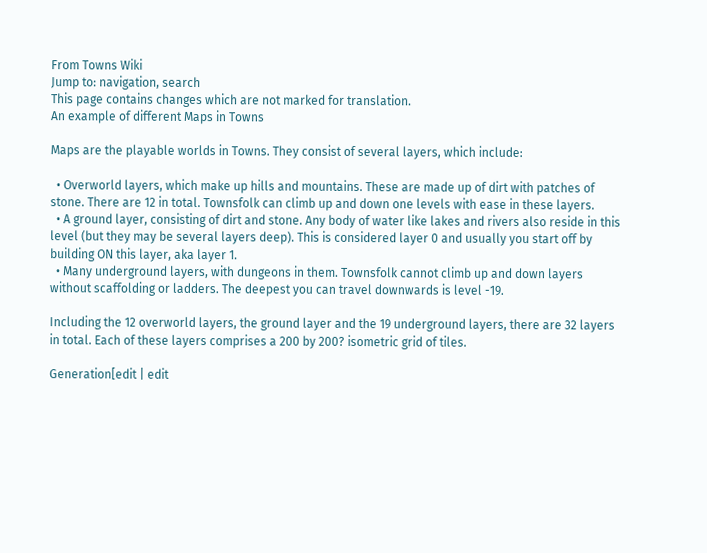From Towns Wiki
Jump to: navigation, search
This page contains changes which are not marked for translation.
An example of different Maps in Towns

Maps are the playable worlds in Towns. They consist of several layers, which include:

  • Overworld layers, which make up hills and mountains. These are made up of dirt with patches of stone. There are 12 in total. Townsfolk can climb up and down one levels with ease in these layers.
  • A ground layer, consisting of dirt and stone. Any body of water like lakes and rivers also reside in this level (but they may be several layers deep). This is considered layer 0 and usually you start off by building ON this layer, aka layer 1.
  • Many underground layers, with dungeons in them. Townsfolk cannot climb up and down layers without scaffolding or ladders. The deepest you can travel downwards is level -19.

Including the 12 overworld layers, the ground layer and the 19 underground layers, there are 32 layers in total. Each of these layers comprises a 200 by 200? isometric grid of tiles.

Generation[edit | edit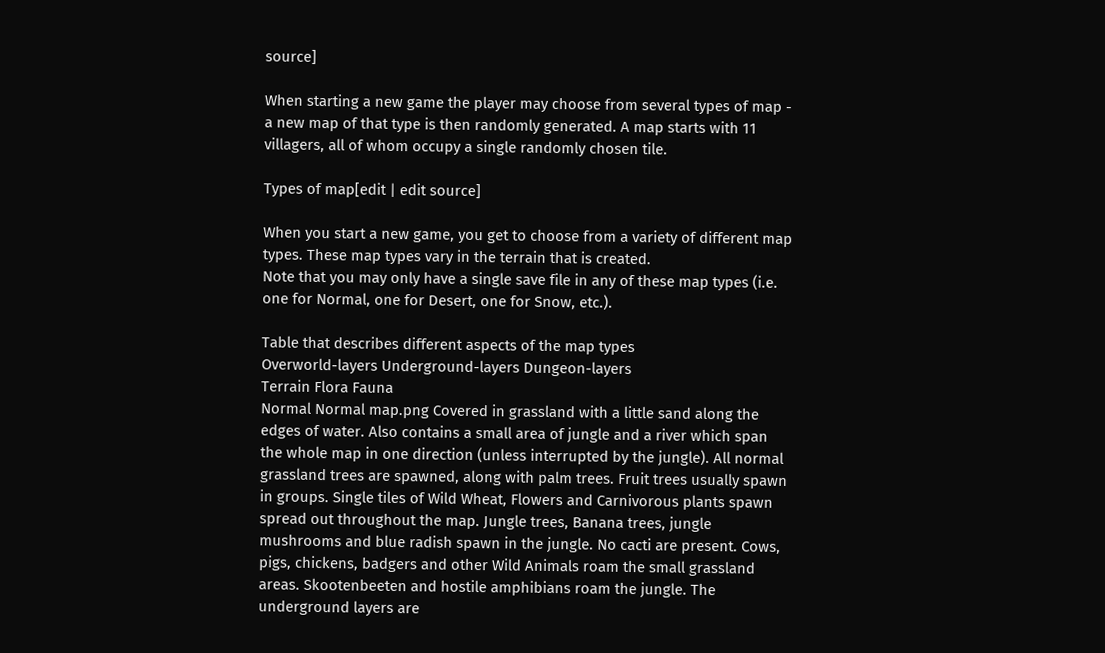source]

When starting a new game the player may choose from several types of map - a new map of that type is then randomly generated. A map starts with 11 villagers, all of whom occupy a single randomly chosen tile.

Types of map[edit | edit source]

When you start a new game, you get to choose from a variety of different map types. These map types vary in the terrain that is created.
Note that you may only have a single save file in any of these map types (i.e. one for Normal, one for Desert, one for Snow, etc.).

Table that describes different aspects of the map types
Overworld-layers Underground-layers Dungeon-layers
Terrain Flora Fauna
Normal Normal map.png Covered in grassland with a little sand along the edges of water. Also contains a small area of jungle and a river which span the whole map in one direction (unless interrupted by the jungle). All normal grassland trees are spawned, along with palm trees. Fruit trees usually spawn in groups. Single tiles of Wild Wheat, Flowers and Carnivorous plants spawn spread out throughout the map. Jungle trees, Banana trees, jungle mushrooms and blue radish spawn in the jungle. No cacti are present. Cows, pigs, chickens, badgers and other Wild Animals roam the small grassland areas. Skootenbeeten and hostile amphibians roam the jungle. The underground layers are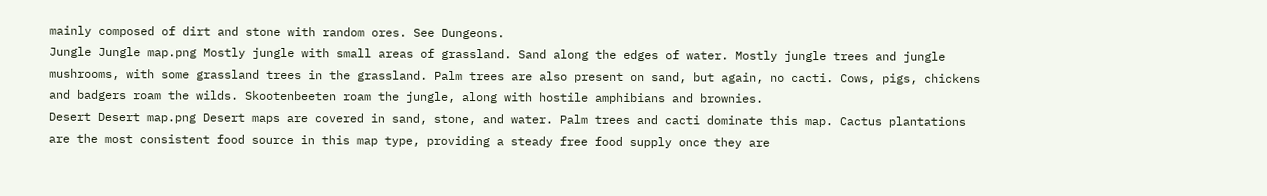mainly composed of dirt and stone with random ores. See Dungeons.
Jungle Jungle map.png Mostly jungle with small areas of grassland. Sand along the edges of water. Mostly jungle trees and jungle mushrooms, with some grassland trees in the grassland. Palm trees are also present on sand, but again, no cacti. Cows, pigs, chickens and badgers roam the wilds. Skootenbeeten roam the jungle, along with hostile amphibians and brownies.
Desert Desert map.png Desert maps are covered in sand, stone, and water. Palm trees and cacti dominate this map. Cactus plantations are the most consistent food source in this map type, providing a steady free food supply once they are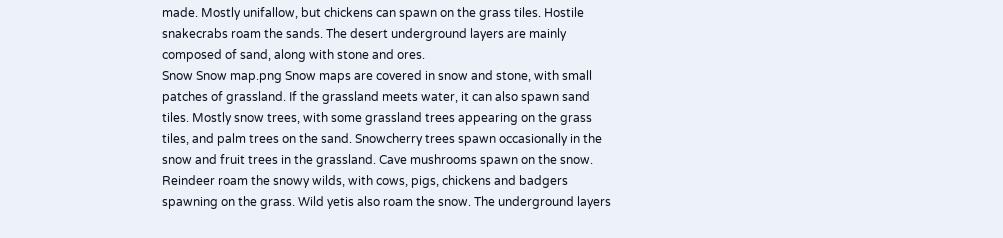made. Mostly unifallow, but chickens can spawn on the grass tiles. Hostile snakecrabs roam the sands. The desert underground layers are mainly composed of sand, along with stone and ores.
Snow Snow map.png Snow maps are covered in snow and stone, with small patches of grassland. If the grassland meets water, it can also spawn sand tiles. Mostly snow trees, with some grassland trees appearing on the grass tiles, and palm trees on the sand. Snowcherry trees spawn occasionally in the snow and fruit trees in the grassland. Cave mushrooms spawn on the snow. Reindeer roam the snowy wilds, with cows, pigs, chickens and badgers spawning on the grass. Wild yetis also roam the snow. The underground layers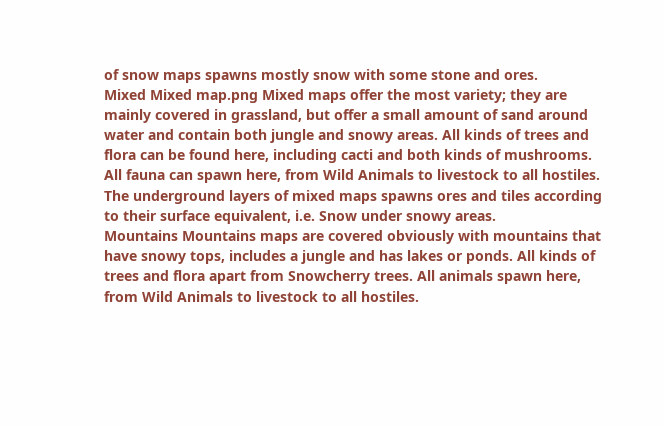of snow maps spawns mostly snow with some stone and ores.
Mixed Mixed map.png Mixed maps offer the most variety; they are mainly covered in grassland, but offer a small amount of sand around water and contain both jungle and snowy areas. All kinds of trees and flora can be found here, including cacti and both kinds of mushrooms. All fauna can spawn here, from Wild Animals to livestock to all hostiles. The underground layers of mixed maps spawns ores and tiles according to their surface equivalent, i.e. Snow under snowy areas.
Mountains Mountains maps are covered obviously with mountains that have snowy tops, includes a jungle and has lakes or ponds. All kinds of trees and flora apart from Snowcherry trees. All animals spawn here, from Wild Animals to livestock to all hostiles.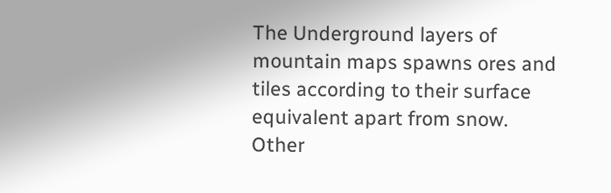The Underground layers of mountain maps spawns ores and tiles according to their surface equivalent apart from snow.
Other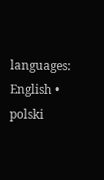languages:
English • polski